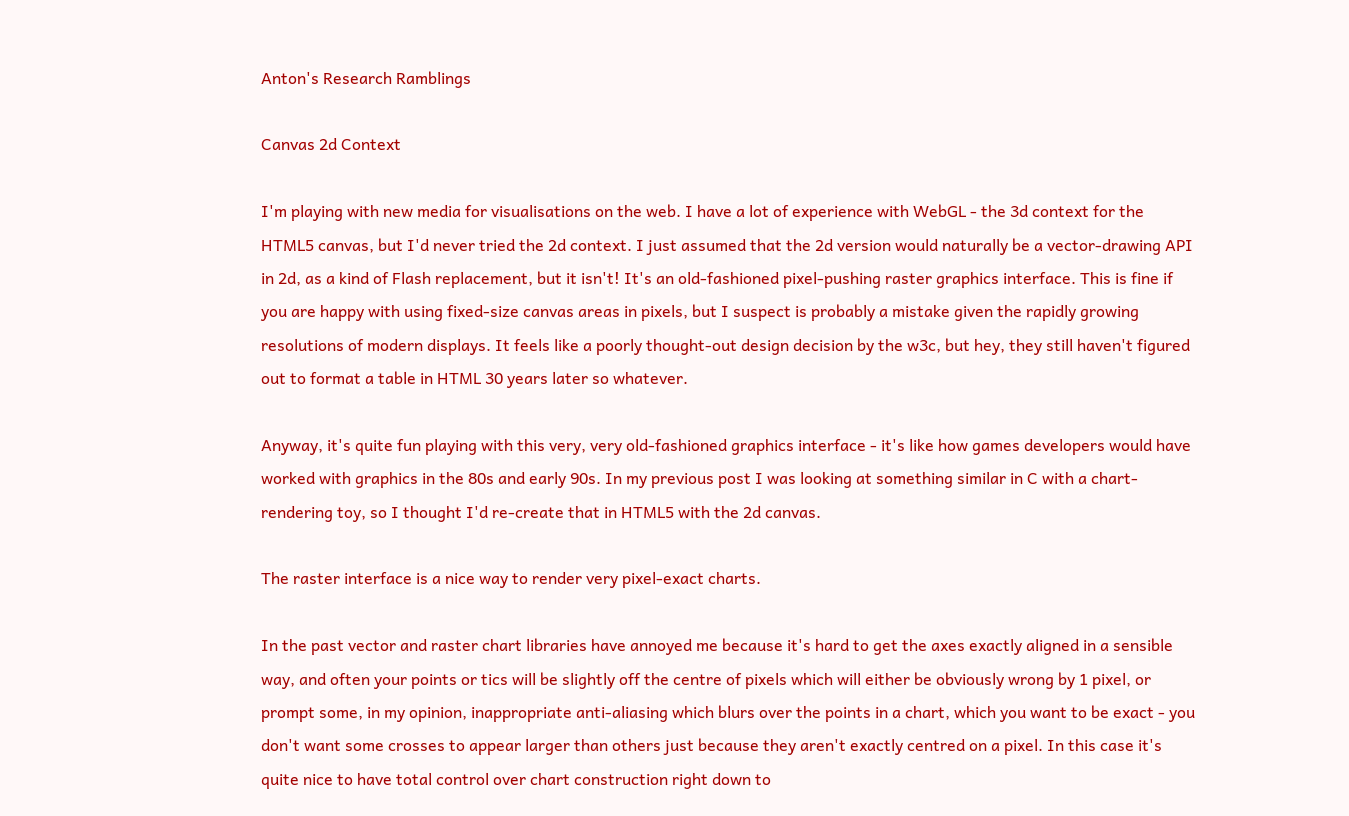Anton's Research Ramblings

Canvas 2d Context

I'm playing with new media for visualisations on the web. I have a lot of experience with WebGL - the 3d context for the HTML5 canvas, but I'd never tried the 2d context. I just assumed that the 2d version would naturally be a vector-drawing API in 2d, as a kind of Flash replacement, but it isn't! It's an old-fashioned pixel-pushing raster graphics interface. This is fine if you are happy with using fixed-size canvas areas in pixels, but I suspect is probably a mistake given the rapidly growing resolutions of modern displays. It feels like a poorly thought-out design decision by the w3c, but hey, they still haven't figured out to format a table in HTML 30 years later so whatever.

Anyway, it's quite fun playing with this very, very old-fashioned graphics interface - it's like how games developers would have worked with graphics in the 80s and early 90s. In my previous post I was looking at something similar in C with a chart-rendering toy, so I thought I'd re-create that in HTML5 with the 2d canvas.

The raster interface is a nice way to render very pixel-exact charts.

In the past vector and raster chart libraries have annoyed me because it's hard to get the axes exactly aligned in a sensible way, and often your points or tics will be slightly off the centre of pixels which will either be obviously wrong by 1 pixel, or prompt some, in my opinion, inappropriate anti-aliasing which blurs over the points in a chart, which you want to be exact - you don't want some crosses to appear larger than others just because they aren't exactly centred on a pixel. In this case it's quite nice to have total control over chart construction right down to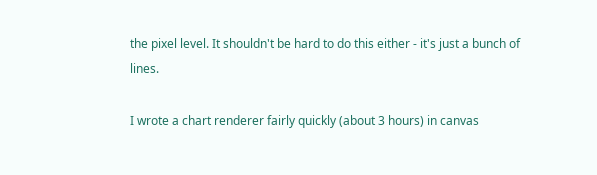the pixel level. It shouldn't be hard to do this either - it's just a bunch of lines.

I wrote a chart renderer fairly quickly (about 3 hours) in canvas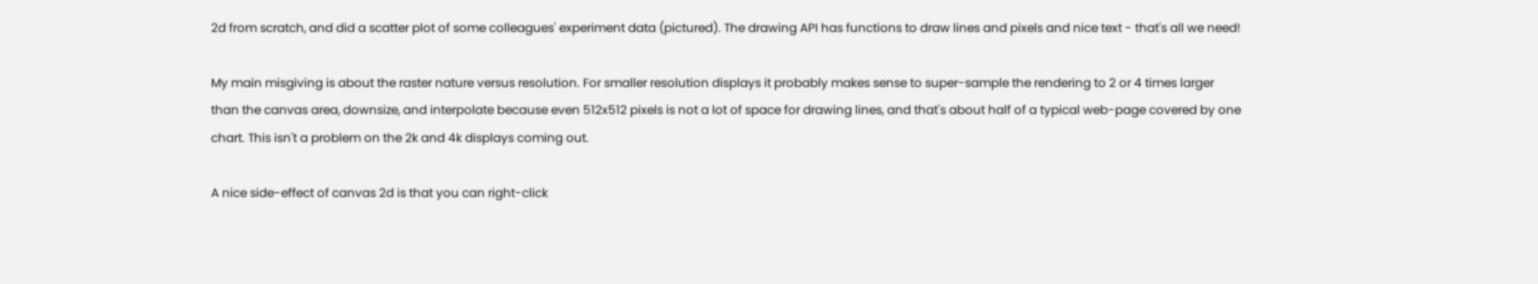2d from scratch, and did a scatter plot of some colleagues' experiment data (pictured). The drawing API has functions to draw lines and pixels and nice text - that's all we need!

My main misgiving is about the raster nature versus resolution. For smaller resolution displays it probably makes sense to super-sample the rendering to 2 or 4 times larger than the canvas area, downsize, and interpolate because even 512x512 pixels is not a lot of space for drawing lines, and that's about half of a typical web-page covered by one chart. This isn't a problem on the 2k and 4k displays coming out.

A nice side-effect of canvas 2d is that you can right-click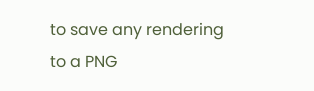to save any rendering to a PNG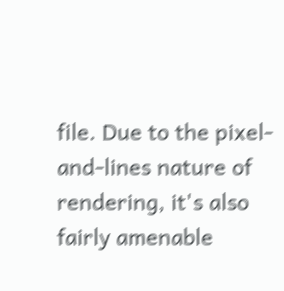file. Due to the pixel-and-lines nature of rendering, it's also fairly amenable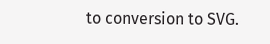to conversion to SVG.